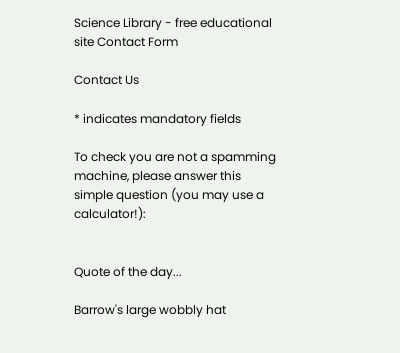Science Library - free educational site Contact Form

Contact Us

* indicates mandatory fields

To check you are not a spamming machine, please answer this simple question (you may use a calculator!):


Quote of the day...

Barrow's large wobbly hat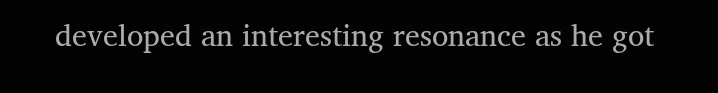developed an interesting resonance as he got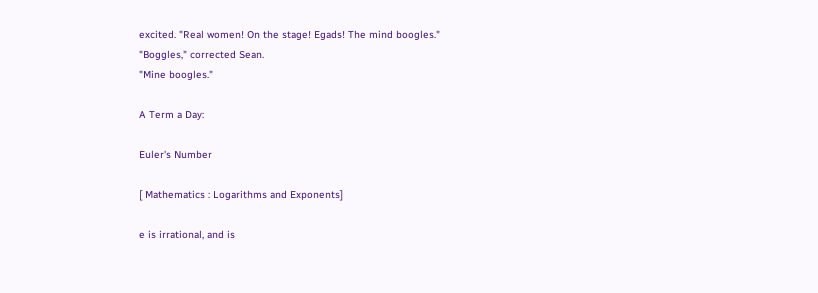excited. "Real women! On the stage! Egads! The mind boogles."
"Boggles," corrected Sean.
"Mine boogles."

A Term a Day:

Euler's Number

[ Mathematics : Logarithms and Exponents]

e is irrational, and is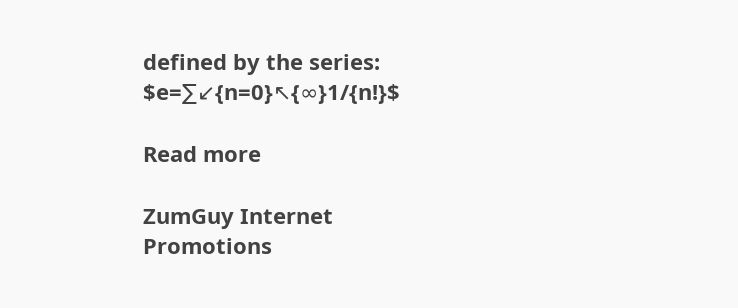defined by the series: $e=∑↙{n=0}↖{∞}1/{n!}$

Read more

ZumGuy Internet Promotions